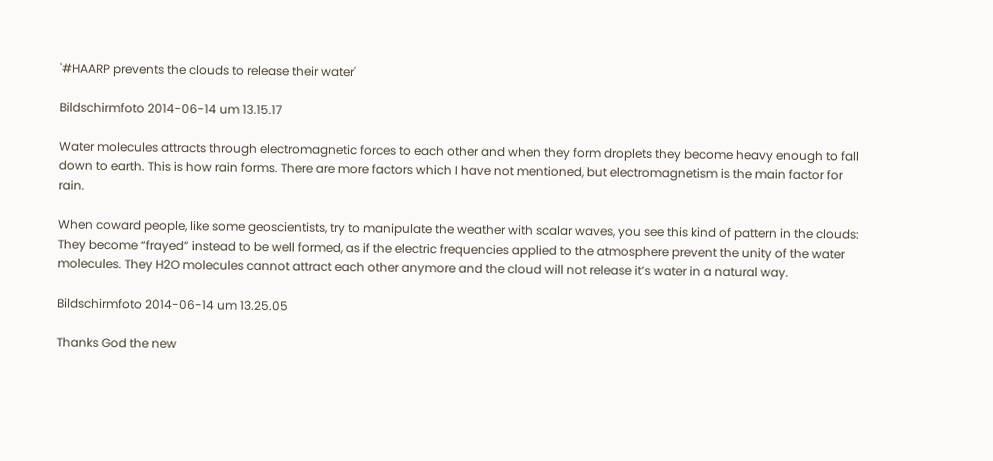'#HAARP prevents the clouds to release their water'

Bildschirmfoto 2014-06-14 um 13.15.17

Water molecules attracts through electromagnetic forces to each other and when they form droplets they become heavy enough to fall down to earth. This is how rain forms. There are more factors which I have not mentioned, but electromagnetism is the main factor for rain.

When coward people, like some geoscientists, try to manipulate the weather with scalar waves, you see this kind of pattern in the clouds: They become “frayed” instead to be well formed, as if the electric frequencies applied to the atmosphere prevent the unity of the water molecules. They H2O molecules cannot attract each other anymore and the cloud will not release it’s water in a natural way.

Bildschirmfoto 2014-06-14 um 13.25.05

Thanks God the new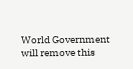World Government will remove this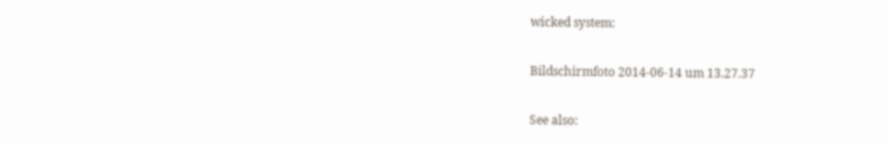wicked system:

Bildschirmfoto 2014-06-14 um 13.27.37

See also: